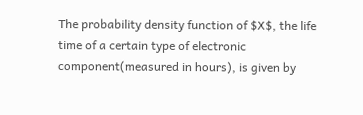The probability density function of $X$, the life time of a certain type of electronic component(measured in hours), is given by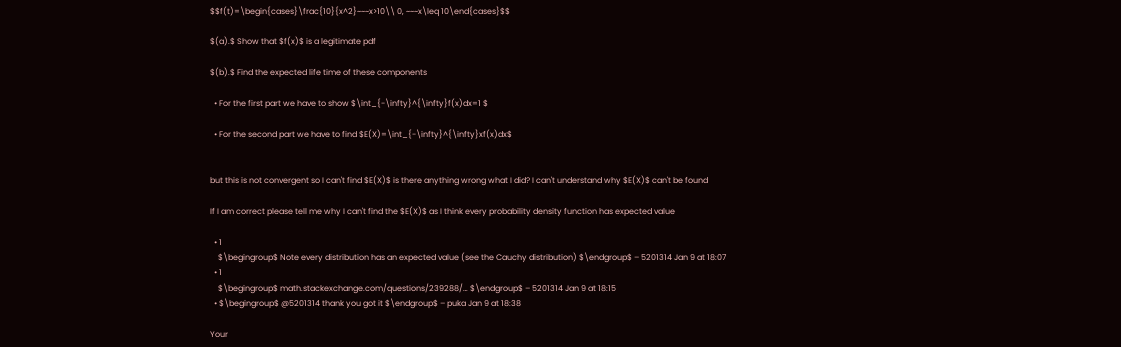$$f(t)=\begin{cases}\frac{10}{x^2}~~~x>10\\ 0, ~~~x\leq 10\end{cases}$$

$(a).$ Show that $f(x)$ is a legitimate pdf

$(b).$ Find the expected life time of these components

  • For the first part we have to show $\int_{-\infty}^{\infty}f(x)dx=1 $

  • For the second part we have to find $E(X)=\int_{-\infty}^{\infty}xf(x)dx$


but this is not convergent so I can't find $E(X)$ is there anything wrong what I did? I can't understand why $E(X)$ can't be found

If I am correct please tell me why I can't find the $E(X)$ as I think every probability density function has expected value

  • 1
    $\begingroup$ Note every distribution has an expected value (see the Cauchy distribution) $\endgroup$ – 5201314 Jan 9 at 18:07
  • 1
    $\begingroup$ math.stackexchange.com/questions/239288/… $\endgroup$ – 5201314 Jan 9 at 18:15
  • $\begingroup$ @5201314 thank you got it $\endgroup$ – puka Jan 9 at 18:38

Your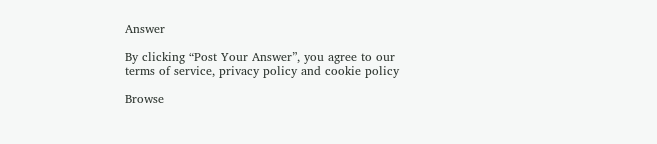Answer

By clicking “Post Your Answer”, you agree to our terms of service, privacy policy and cookie policy

Browse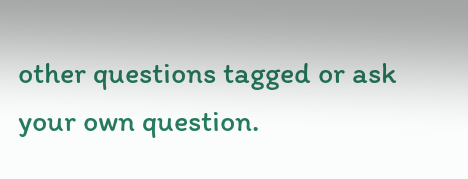other questions tagged or ask your own question.